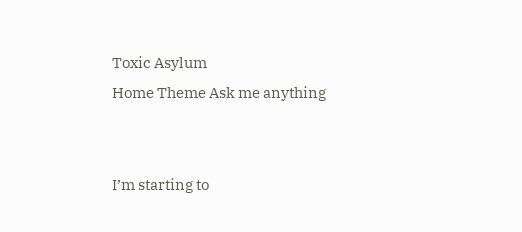Toxic Asylum
Home Theme Ask me anything


I’m starting to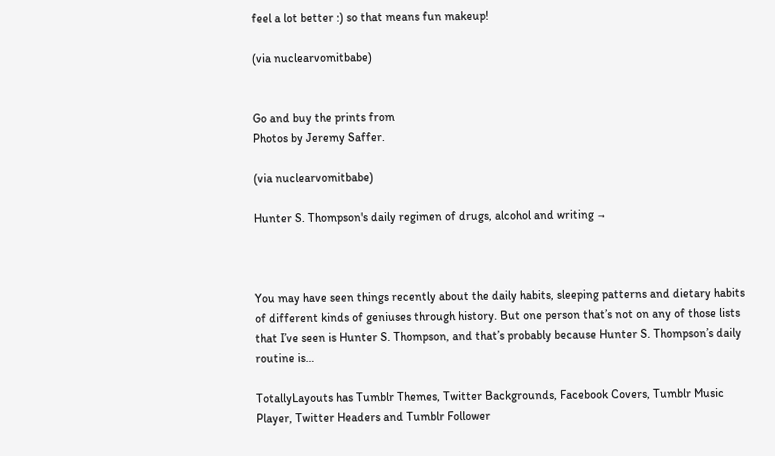feel a lot better :) so that means fun makeup!

(via nuclearvomitbabe)


Go and buy the prints from
Photos by Jeremy Saffer.

(via nuclearvomitbabe)

Hunter S. Thompson's daily regimen of drugs, alcohol and writing →



You may have seen things recently about the daily habits, sleeping patterns and dietary habits of different kinds of geniuses through history. But one person that’s not on any of those lists that I’ve seen is Hunter S. Thompson, and that’s probably because Hunter S. Thompson’s daily routine is…

TotallyLayouts has Tumblr Themes, Twitter Backgrounds, Facebook Covers, Tumblr Music Player, Twitter Headers and Tumblr Follower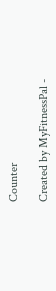Counter

Created by MyFitnessPal -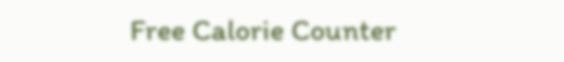Free Calorie Counter